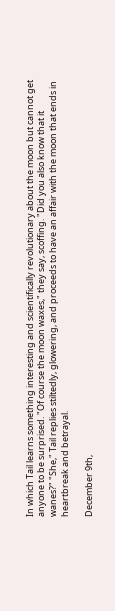In which Tail learns something interesting and scientifically revolutionary about the moon but cannot get anyone to be surprised. "Of course the moon waxes," they say, scoffing. "Did you also know that it wanes?" "She," Tail replies stiltedly, glowering, and proceeds to have an affair with the moon that ends in heartbreak and betrayal.

December 9th,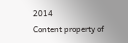2014
Content property of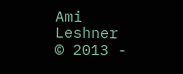Ami Leshner © 2013 -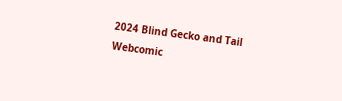2024 Blind Gecko and Tail Webcomic